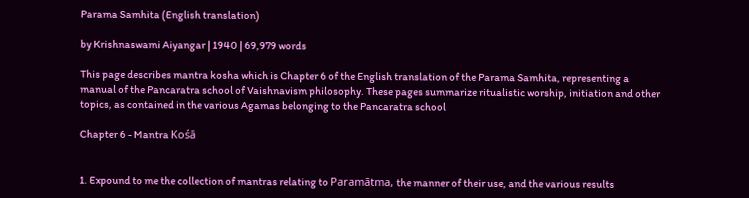Parama Samhita (English translation)

by Krishnaswami Aiyangar | 1940 | 69,979 words

This page describes mantra kosha which is Chapter 6 of the English translation of the Parama Samhita, representing a manual of the Pancaratra school of Vaishnavism philosophy. These pages summarize ritualistic worship, initiation and other topics, as contained in the various Agamas belonging to the Pancaratra school

Chapter 6 - Mantra Kośā


1. Expound to me the collection of mantras relating to Paramātma, the manner of their use, and the various results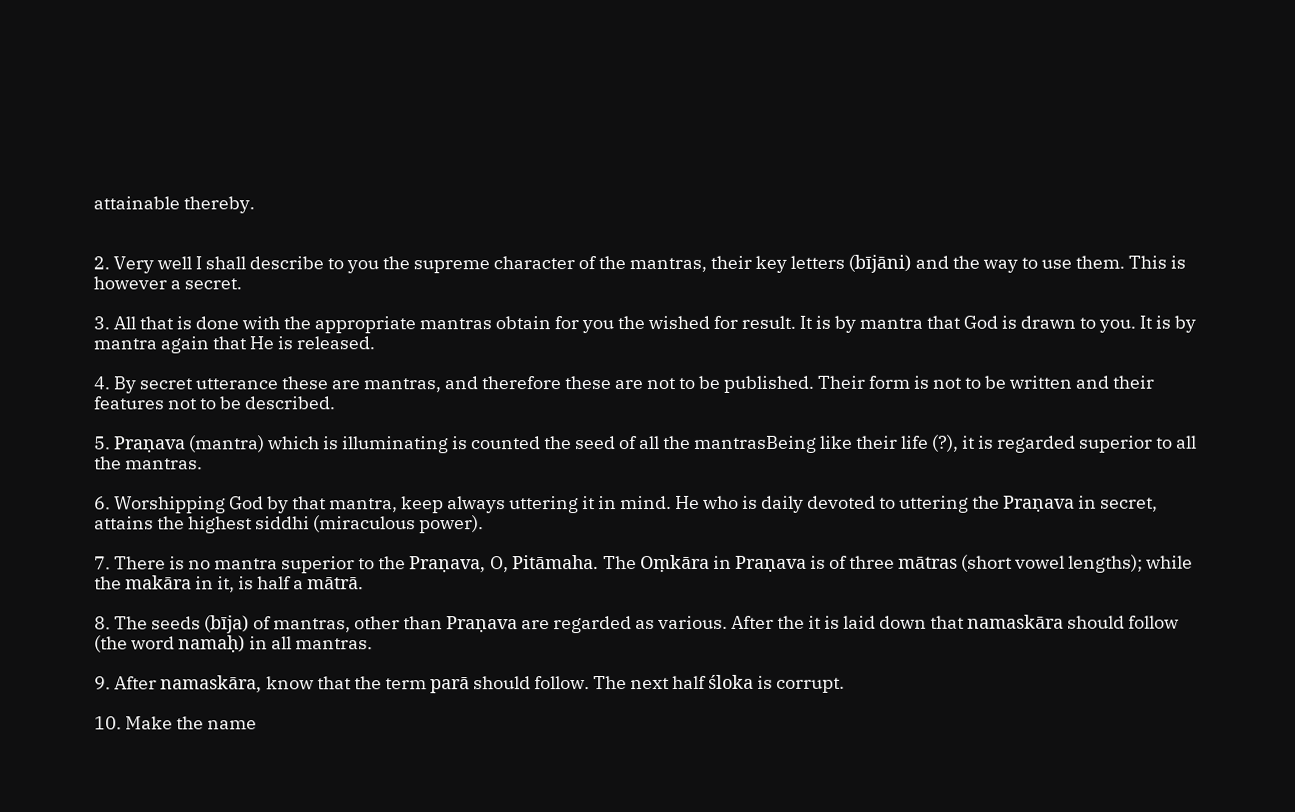attainable thereby.


2. Very well I shall describe to you the supreme character of the mantras, their key letters (bījāni) and the way to use them. This is however a secret.

3. All that is done with the appropriate mantras obtain for you the wished for result. It is by mantra that God is drawn to you. It is by mantra again that He is released.

4. By secret utterance these are mantras, and therefore these are not to be published. Their form is not to be written and their features not to be described.

5. Praṇava (mantra) which is illuminating is counted the seed of all the mantrasBeing like their life (?), it is regarded superior to all the mantras.

6. Worshipping God by that mantra, keep always uttering it in mind. He who is daily devoted to uttering the Praṇava in secret, attains the highest siddhi (miraculous power).

7. There is no mantra superior to the Praṇava, O, Pitāmaha. The Oṃkāra in Praṇava is of three mātras (short vowel lengths); while the makāra in it, is half a mātrā.

8. The seeds (bīja) of mantras, other than Praṇava are regarded as various. After the it is laid down that namaskāra should follow (the word namaḥ) in all mantras.

9. After namaskāra, know that the term parā should follow. The next half śloka is corrupt.

10. Make the name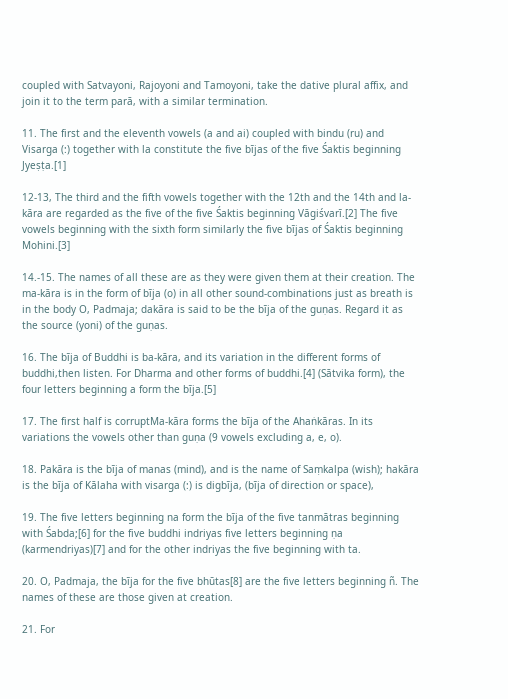coupled with Satvayoni, Rajoyoni and Tamoyoni, take the dative plural affix, and join it to the term parā, with a similar termination.

11. The first and the eleventh vowels (a and ai) coupled with bindu (ru) and Visarga (:) together with la constitute the five bījas of the five Śaktis beginning Jyeṣṭa.[1]

12-13, The third and the fifth vowels together with the 12th and the 14th and la-kāra are regarded as the five of the five Śaktis beginning Vāgiśvarī.[2] The five vowels beginning with the sixth form similarly the five bījas of Śaktis beginning Mohini.[3]

14.-15. The names of all these are as they were given them at their creation. The ma-kāra is in the form of bīja (o) in all other sound-combinations just as breath is in the body O, Padmaja; dakāra is said to be the bīja of the guṇas. Regard it as the source (yoni) of the guṇas.

16. The bīja of Buddhi is ba-kāra, and its variation in the different forms of buddhi,then listen. For Dharma and other forms of buddhi.[4] (Sātvika form), the four letters beginning a form the bīja.[5]

17. The first half is corruptMa-kāra forms the bīja of the Ahaṅkāras. In its variations the vowels other than guṇa (9 vowels excluding a, e, o).

18. Pakāra is the bīja of manas (mind), and is the name of Saṃkalpa (wish); hakāra is the bīja of Kālaha with visarga (:) is digbīja, (bīja of direction or space),

19. The five letters beginning na form the bīja of the five tanmātras beginning with Śabda;[6] for the five buddhi indriyas five letters beginning ṇa (karmendriyas)[7] and for the other indriyas the five beginning with ta.

20. O, Padmaja, the bīja for the five bhūtas[8] are the five letters beginning ñ. The names of these are those given at creation.

21. For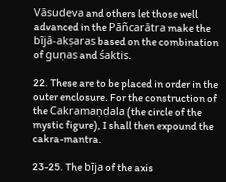Vāsudeva and others let those well advanced in the Pāñcarātra make the bījā-akṣaras based on the combination of guṇas and śaktis.

22. These are to be placed in order in the outer enclosure. For the construction of the Cakramaṇḍala (the circle of the mystic figure), I shall then expound the cakra-mantra.

23-25. The bīja of the axis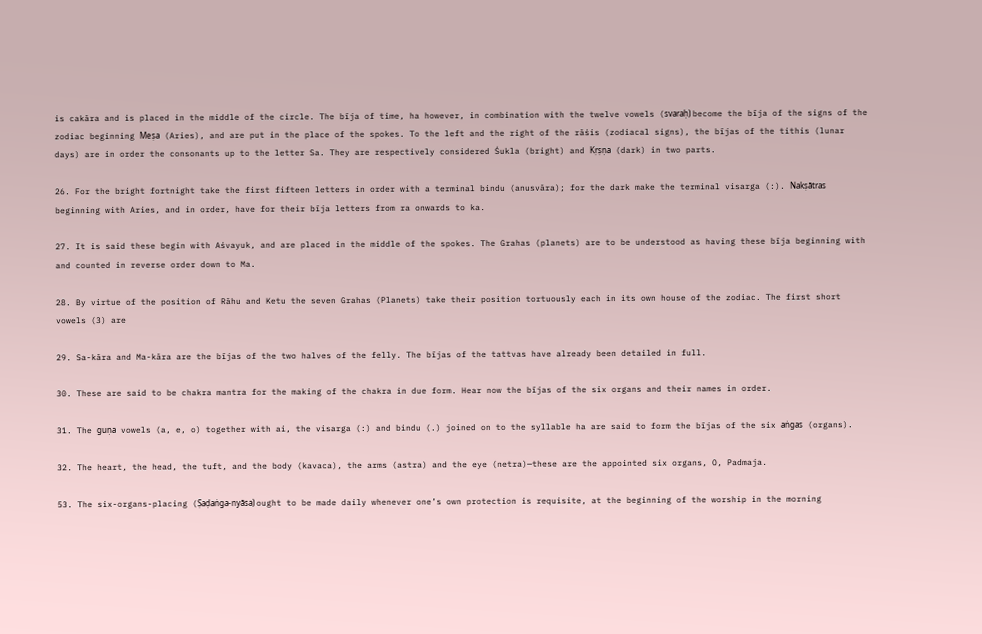is cakāra and is placed in the middle of the circle. The bīja of time, ha however, in combination with the twelve vowels (svaraḥ) become the bīja of the signs of the zodiac beginning Meṣa (Aries), and are put in the place of the spokes. To the left and the right of the rāśis (zodiacal signs), the bījas of the tithis (lunar days) are in order the consonants up to the letter Sa. They are respectively considered Śukla (bright) and Kṛṣṇa (dark) in two parts.

26. For the bright fortnight take the first fifteen letters in order with a terminal bindu (anusvāra); for the dark make the terminal visarga (:). Nakṣātras beginning with Aries, and in order, have for their bīja letters from ra onwards to ka.

27. It is said these begin with Aśvayuk, and are placed in the middle of the spokes. The Grahas (planets) are to be understood as having these bīja beginning with and counted in reverse order down to Ma.

28. By virtue of the position of Rāhu and Ketu the seven Grahas (Planets) take their position tortuously each in its own house of the zodiac. The first short vowels (3) are

29. Sa-kāra and Ma-kāra are the bījas of the two halves of the felly. The bījas of the tattvas have already been detailed in full.

30. These are said to be chakra mantra for the making of the chakra in due form. Hear now the bījas of the six organs and their names in order.

31. The guṇa vowels (a, e, o) together with ai, the visarga (:) and bindu (.) joined on to the syllable ha are said to form the bījas of the six aṅgas (organs).

32. The heart, the head, the tuft, and the body (kavaca), the arms (astra) and the eye (netra)—these are the appointed six organs, O, Padmaja.

53. The six-organs-placing (Ṣaḍaṅga-nyāsa) ought to be made daily whenever one’s own protection is requisite, at the beginning of the worship in the morning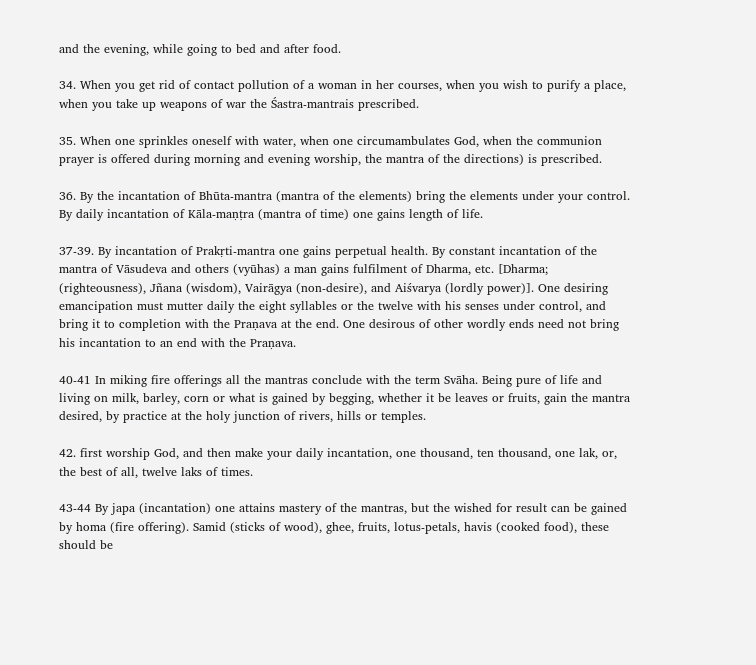and the evening, while going to bed and after food.

34. When you get rid of contact pollution of a woman in her courses, when you wish to purify a place, when you take up weapons of war the Śastra-mantrais prescribed.

35. When one sprinkles oneself with water, when one circumambulates God, when the communion prayer is offered during morning and evening worship, the mantra of the directions) is prescribed.

36. By the incantation of Bhūta-mantra (mantra of the elements) bring the elements under your control. By daily incantation of Kāla-maṇṭra (mantra of time) one gains length of life.

37-39. By incantation of Prakṛti-mantra one gains perpetual health. By constant incantation of the mantra of Vāsudeva and others (vyūhas) a man gains fulfilment of Dharma, etc. [Dharma; (righteousness), Jñana (wisdom), Vairāgya (non-desire), and Aiśvarya (lordly power)]. One desiring emancipation must mutter daily the eight syllables or the twelve with his senses under control, and bring it to completion with the Praṇava at the end. One desirous of other wordly ends need not bring his incantation to an end with the Praṇava.

40-41 In miking fire offerings all the mantras conclude with the term Svāha. Being pure of life and living on milk, barley, corn or what is gained by begging, whether it be leaves or fruits, gain the mantra desired, by practice at the holy junction of rivers, hills or temples.

42. first worship God, and then make your daily incantation, one thousand, ten thousand, one lak, or, the best of all, twelve laks of times.

43-44 By japa (incantation) one attains mastery of the mantras, but the wished for result can be gained by homa (fire offering). Samid (sticks of wood), ghee, fruits, lotus-petals, havis (cooked food), these should be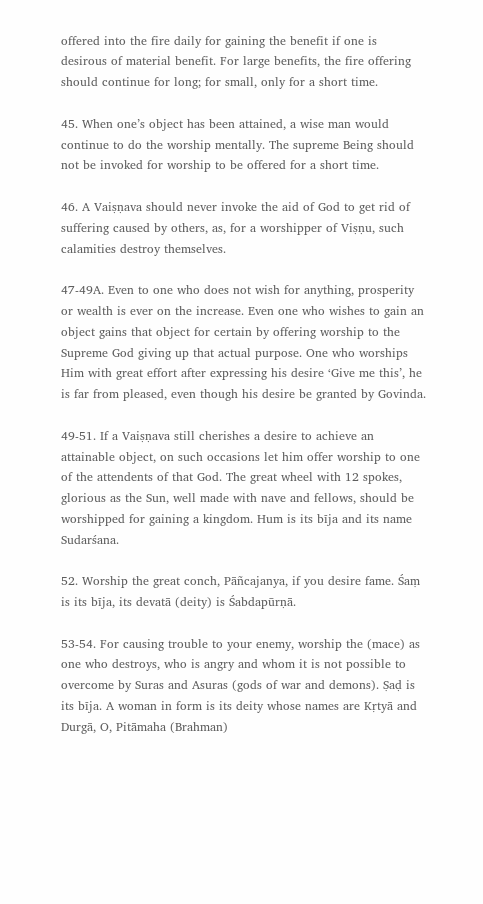offered into the fire daily for gaining the benefit if one is desirous of material benefit. For large benefits, the fire offering should continue for long; for small, only for a short time.

45. When one’s object has been attained, a wise man would continue to do the worship mentally. The supreme Being should not be invoked for worship to be offered for a short time.

46. A Vaiṣṇava should never invoke the aid of God to get rid of suffering caused by others, as, for a worshipper of Viṣṇu, such calamities destroy themselves.

47-49A. Even to one who does not wish for anything, prosperity or wealth is ever on the increase. Even one who wishes to gain an object gains that object for certain by offering worship to the Supreme God giving up that actual purpose. One who worships Him with great effort after expressing his desire ‘Give me this’, he is far from pleased, even though his desire be granted by Govinda.

49-51. If a Vaiṣṇava still cherishes a desire to achieve an attainable object, on such occasions let him offer worship to one of the attendents of that God. The great wheel with 12 spokes, glorious as the Sun, well made with nave and fellows, should be worshipped for gaining a kingdom. Hum is its bīja and its name Sudarśana.

52. Worship the great conch, Pāñcajanya, if you desire fame. Śaṃ is its bīja, its devatā (deity) is Śabdapūrṇā.

53-54. For causing trouble to your enemy, worship the (mace) as one who destroys, who is angry and whom it is not possible to overcome by Suras and Asuras (gods of war and demons). Ṣaḍ is its bīja. A woman in form is its deity whose names are Kṛtyā and Durgā, O, Pitāmaha (Brahman)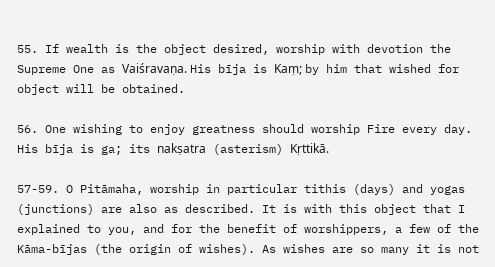55. If wealth is the object desired, worship with devotion the Supreme One as Vaiśravaṇa. His bīja is Kaṃ; by him that wished for object will be obtained.

56. One wishing to enjoy greatness should worship Fire every day. His bīja is ga; its nakṣatra (asterism) Kṛttikā.

57-59. O Pitāmaha, worship in particular tithis (days) and yogas (junctions) are also as described. It is with this object that I explained to you, and for the benefit of worshippers, a few of the Kāma-bījas (the origin of wishes). As wishes are so many it is not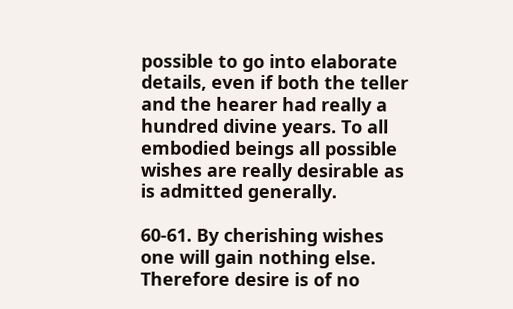possible to go into elaborate details, even if both the teller and the hearer had really a hundred divine years. To all embodied beings all possible wishes are really desirable as is admitted generally.

60-61. By cherishing wishes one will gain nothing else. Therefore desire is of no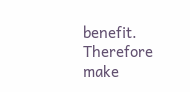benefit. Therefore make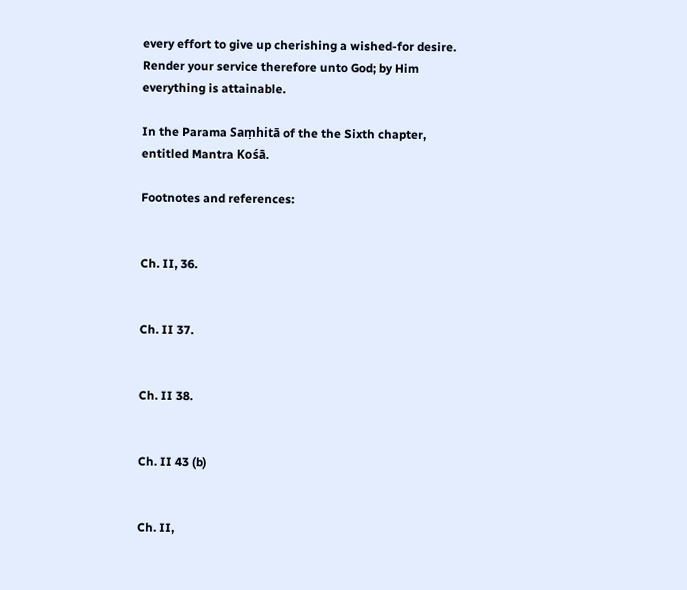every effort to give up cherishing a wished-for desire. Render your service therefore unto God; by Him everything is attainable.

In the Parama Saṃhitā of the the Sixth chapter, entitled Mantra Kośā.

Footnotes and references:


Ch. II, 36.


Ch. II 37.


Ch. II 38.


Ch. II 43 (b)


Ch. II,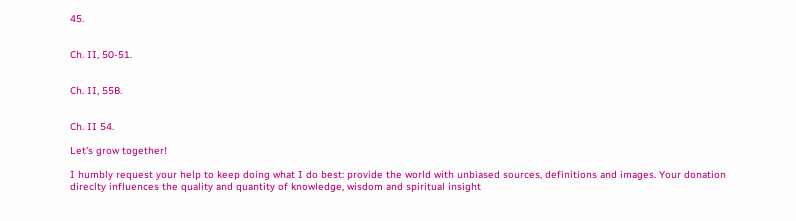45.


Ch. II, 50-51.


Ch. II, 55B.


Ch. II 54.

Let's grow together!

I humbly request your help to keep doing what I do best: provide the world with unbiased sources, definitions and images. Your donation direclty influences the quality and quantity of knowledge, wisdom and spiritual insight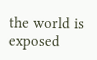the world is exposed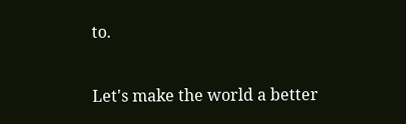to.

Let's make the world a better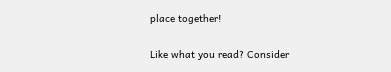place together!

Like what you read? Consider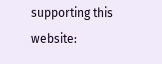supporting this website: